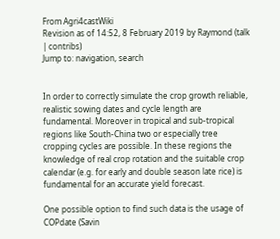From Agri4castWiki
Revision as of 14:52, 8 February 2019 by Raymond (talk | contribs)
Jump to: navigation, search


In order to correctly simulate the crop growth reliable, realistic sowing dates and cycle length are fundamental. Moreover in tropical and sub-tropical regions like South-China two or especially tree cropping cycles are possible. In these regions the knowledge of real crop rotation and the suitable crop calendar (e.g. for early and double season late rice) is fundamental for an accurate yield forecast.

One possible option to find such data is the usage of COPdate (Savin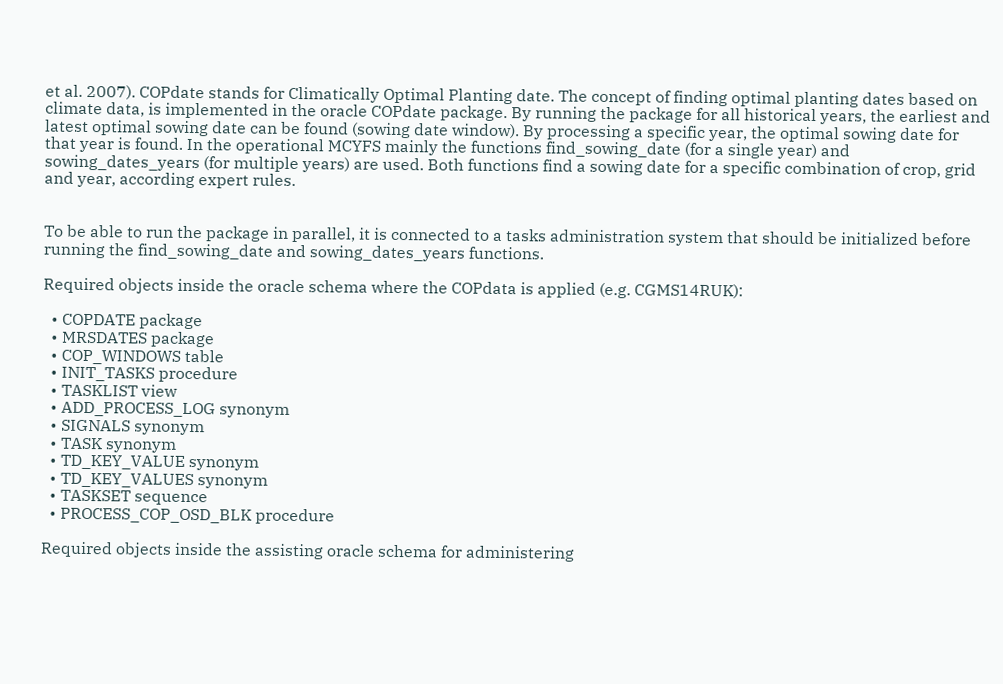et al. 2007). COPdate stands for Climatically Optimal Planting date. The concept of finding optimal planting dates based on climate data, is implemented in the oracle COPdate package. By running the package for all historical years, the earliest and latest optimal sowing date can be found (sowing date window). By processing a specific year, the optimal sowing date for that year is found. In the operational MCYFS mainly the functions find_sowing_date (for a single year) and sowing_dates_years (for multiple years) are used. Both functions find a sowing date for a specific combination of crop, grid and year, according expert rules.


To be able to run the package in parallel, it is connected to a tasks administration system that should be initialized before running the find_sowing_date and sowing_dates_years functions.

Required objects inside the oracle schema where the COPdata is applied (e.g. CGMS14RUK):

  • COPDATE package
  • MRSDATES package
  • COP_WINDOWS table
  • INIT_TASKS procedure
  • TASKLIST view
  • ADD_PROCESS_LOG synonym
  • SIGNALS synonym
  • TASK synonym
  • TD_KEY_VALUE synonym
  • TD_KEY_VALUES synonym
  • TASKSET sequence
  • PROCESS_COP_OSD_BLK procedure

Required objects inside the assisting oracle schema for administering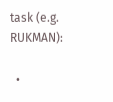task (e.g. RUKMAN):

  •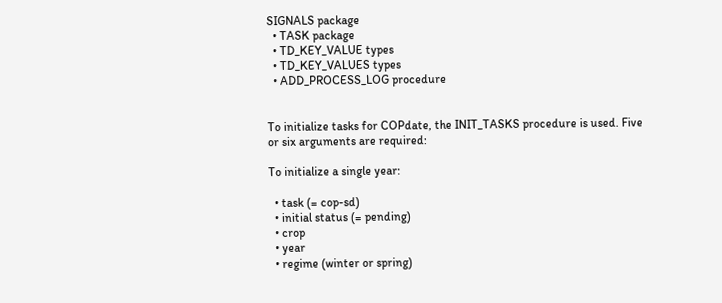SIGNALS package
  • TASK package
  • TD_KEY_VALUE types
  • TD_KEY_VALUES types
  • ADD_PROCESS_LOG procedure


To initialize tasks for COPdate, the INIT_TASKS procedure is used. Five or six arguments are required:

To initialize a single year:

  • task (= cop-sd)
  • initial status (= pending)
  • crop
  • year
  • regime (winter or spring)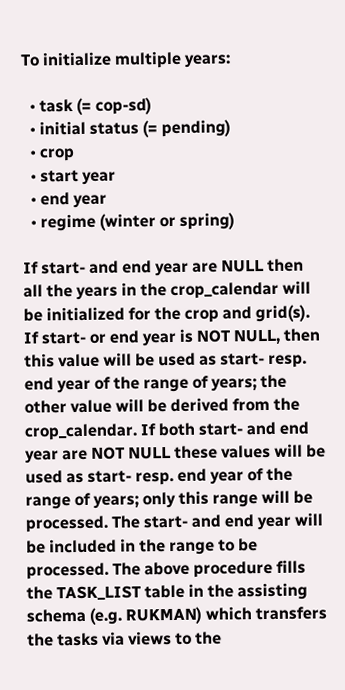To initialize multiple years:

  • task (= cop-sd)
  • initial status (= pending)
  • crop
  • start year
  • end year
  • regime (winter or spring)

If start- and end year are NULL then all the years in the crop_calendar will be initialized for the crop and grid(s). If start- or end year is NOT NULL, then this value will be used as start- resp. end year of the range of years; the other value will be derived from the crop_calendar. If both start- and end year are NOT NULL these values will be used as start- resp. end year of the range of years; only this range will be processed. The start- and end year will be included in the range to be processed. The above procedure fills the TASK_LIST table in the assisting schema (e.g. RUKMAN) which transfers the tasks via views to the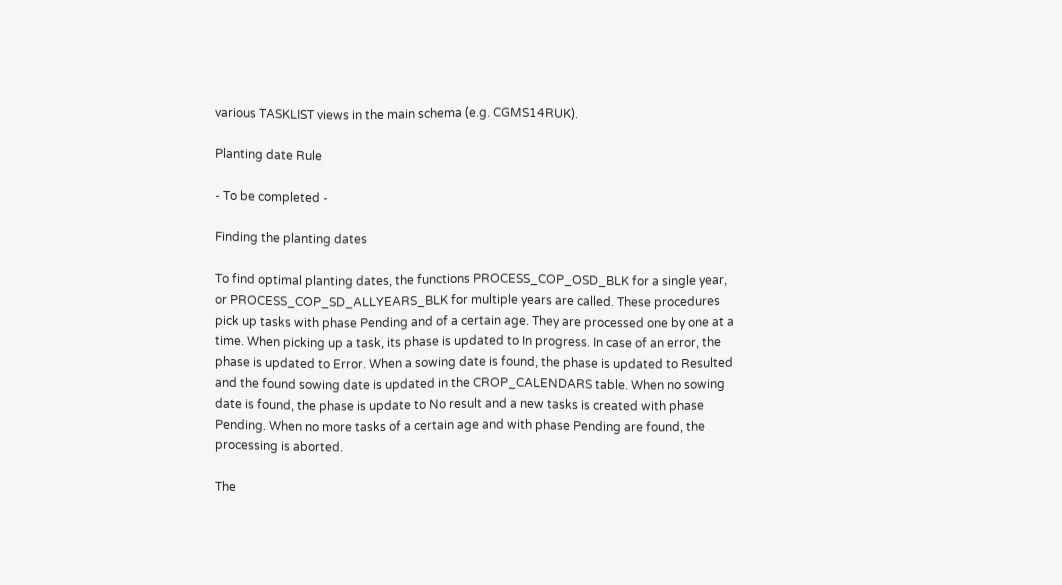various TASKLIST views in the main schema (e.g. CGMS14RUK).

Planting date Rule

- To be completed -

Finding the planting dates

To find optimal planting dates, the functions PROCESS_COP_OSD_BLK for a single year, or PROCESS_COP_SD_ALLYEARS_BLK for multiple years are called. These procedures pick up tasks with phase Pending and of a certain age. They are processed one by one at a time. When picking up a task, its phase is updated to In progress. In case of an error, the phase is updated to Error. When a sowing date is found, the phase is updated to Resulted and the found sowing date is updated in the CROP_CALENDARS table. When no sowing date is found, the phase is update to No result and a new tasks is created with phase Pending. When no more tasks of a certain age and with phase Pending are found, the processing is aborted.

The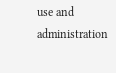use and administration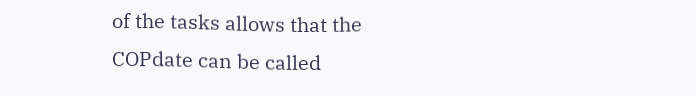of the tasks allows that the COPdate can be called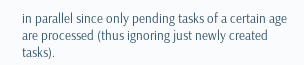in parallel since only pending tasks of a certain age are processed (thus ignoring just newly created tasks).